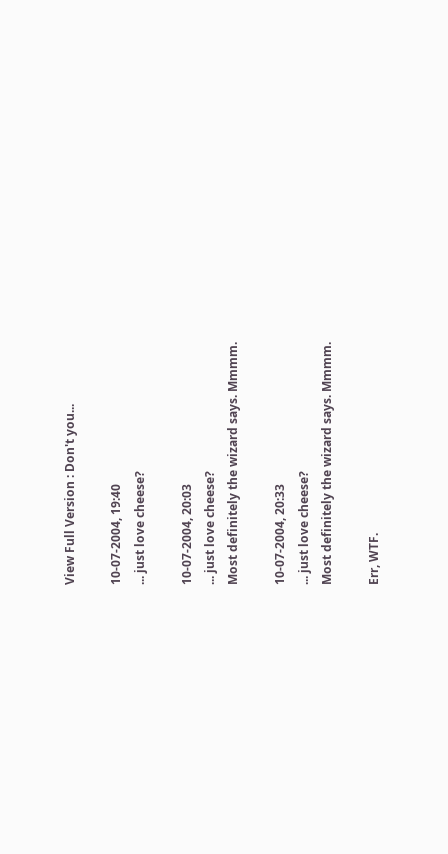View Full Version : Don't you...

10-07-2004, 19:40
... just love cheese?

10-07-2004, 20:03
... just love cheese?
Most definitely the wizard says. Mmmm.

10-07-2004, 20:33
... just love cheese?
Most definitely the wizard says. Mmmm.

Err, WTF.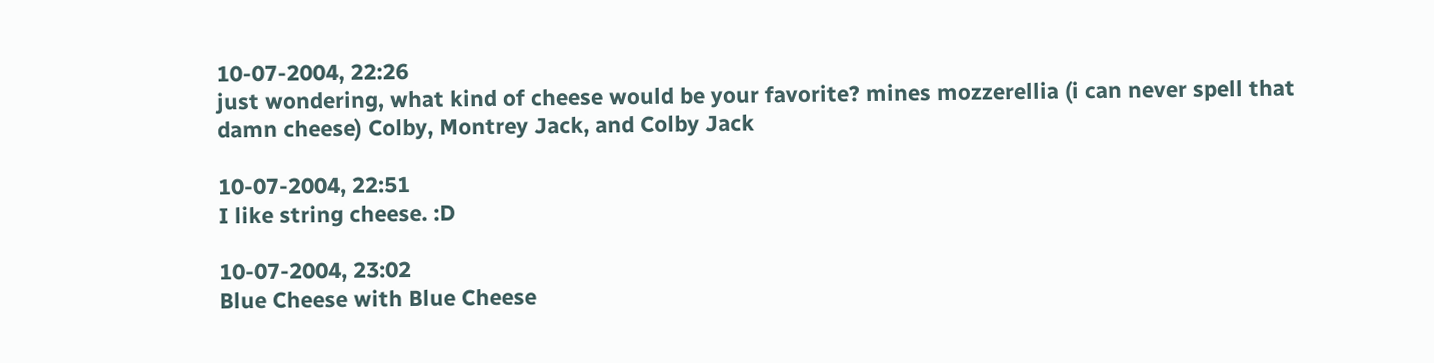10-07-2004, 22:26
just wondering, what kind of cheese would be your favorite? mines mozzerellia (i can never spell that damn cheese) Colby, Montrey Jack, and Colby Jack

10-07-2004, 22:51
I like string cheese. :D

10-07-2004, 23:02
Blue Cheese with Blue Cheese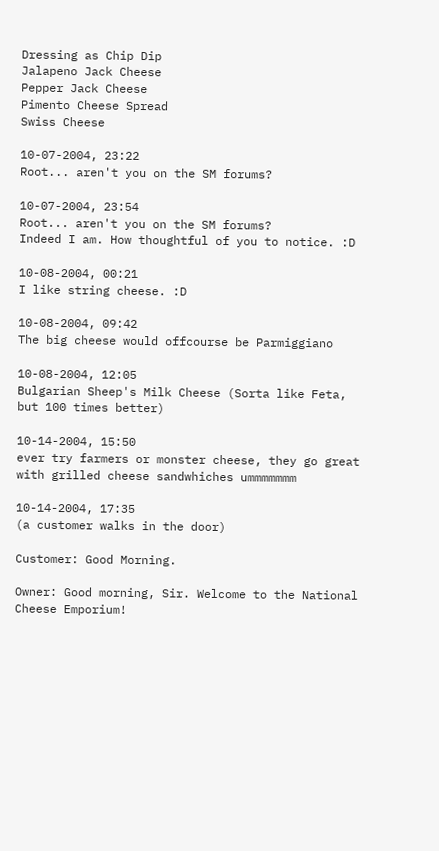Dressing as Chip Dip
Jalapeno Jack Cheese
Pepper Jack Cheese
Pimento Cheese Spread
Swiss Cheese

10-07-2004, 23:22
Root... aren't you on the SM forums?

10-07-2004, 23:54
Root... aren't you on the SM forums?
Indeed I am. How thoughtful of you to notice. :D

10-08-2004, 00:21
I like string cheese. :D

10-08-2004, 09:42
The big cheese would offcourse be Parmiggiano

10-08-2004, 12:05
Bulgarian Sheep's Milk Cheese (Sorta like Feta, but 100 times better)

10-14-2004, 15:50
ever try farmers or monster cheese, they go great with grilled cheese sandwhiches ummmmmmm

10-14-2004, 17:35
(a customer walks in the door)

Customer: Good Morning.

Owner: Good morning, Sir. Welcome to the National Cheese Emporium!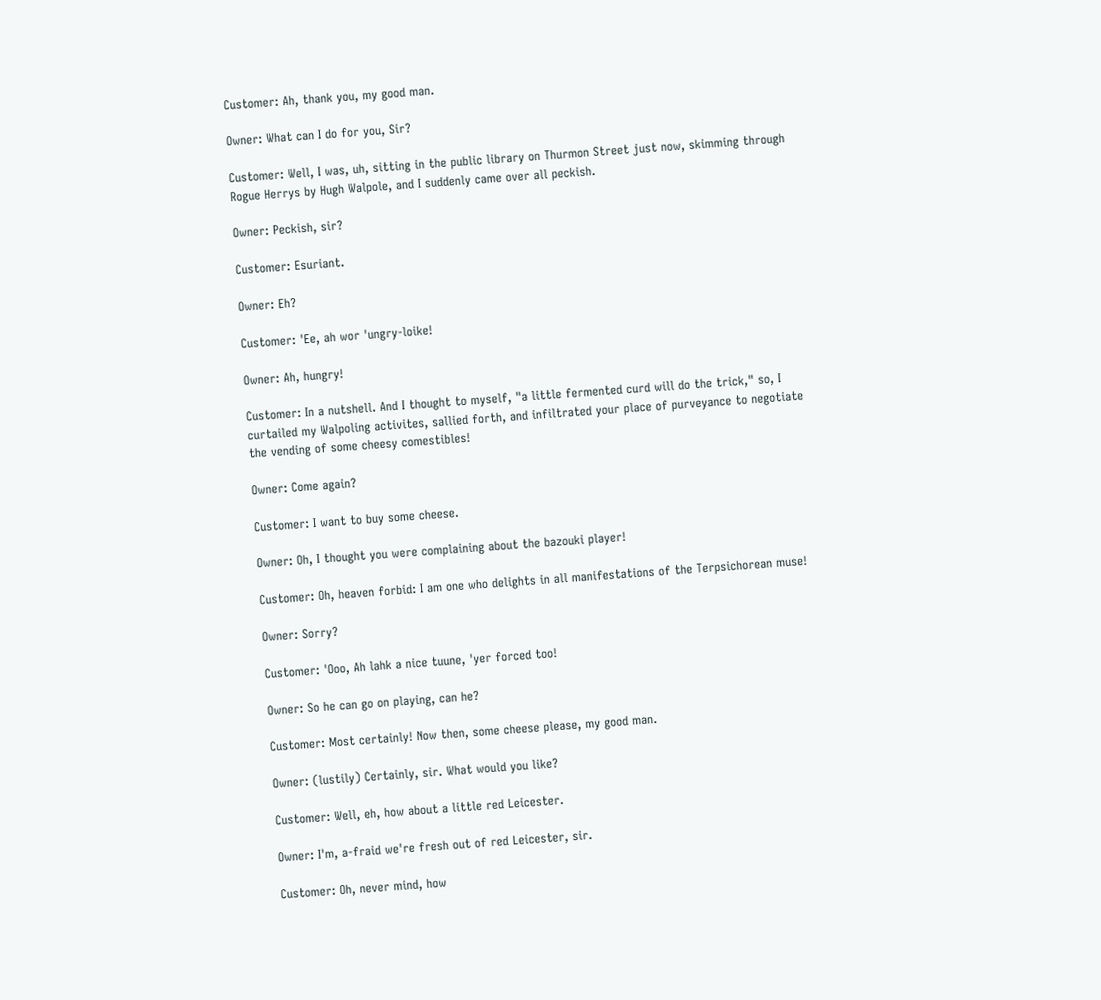Customer: Ah, thank you, my good man.

Owner: What can I do for you, Sir?

Customer: Well, I was, uh, sitting in the public library on Thurmon Street just now, skimming through Rogue Herrys by Hugh Walpole, and I suddenly came over all peckish.

Owner: Peckish, sir?

Customer: Esuriant.

Owner: Eh?

Customer: 'Ee, ah wor 'ungry-loike!

Owner: Ah, hungry!

Customer: In a nutshell. And I thought to myself, "a little fermented curd will do the trick," so, I curtailed my Walpoling activites, sallied forth, and infiltrated your place of purveyance to negotiate the vending of some cheesy comestibles!

Owner: Come again?

Customer: I want to buy some cheese.

Owner: Oh, I thought you were complaining about the bazouki player!

Customer: Oh, heaven forbid: I am one who delights in all manifestations of the Terpsichorean muse!

Owner: Sorry?

Customer: 'Ooo, Ah lahk a nice tuune, 'yer forced too!

Owner: So he can go on playing, can he?

Customer: Most certainly! Now then, some cheese please, my good man.

Owner: (lustily) Certainly, sir. What would you like?

Customer: Well, eh, how about a little red Leicester.

Owner: I'm, a-fraid we're fresh out of red Leicester, sir.

Customer: Oh, never mind, how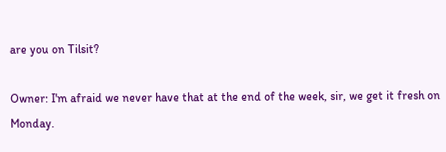are you on Tilsit?

Owner: I'm afraid we never have that at the end of the week, sir, we get it fresh on Monday.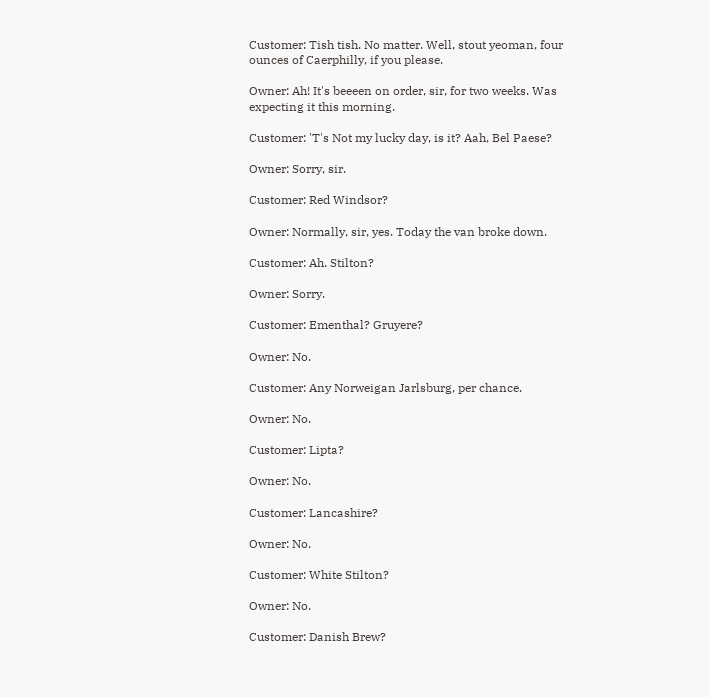Customer: Tish tish. No matter. Well, stout yeoman, four ounces of Caerphilly, if you please.

Owner: Ah! It's beeeen on order, sir, for two weeks. Was expecting it this morning.

Customer: 'T's Not my lucky day, is it? Aah, Bel Paese?

Owner: Sorry, sir.

Customer: Red Windsor?

Owner: Normally, sir, yes. Today the van broke down.

Customer: Ah. Stilton?

Owner: Sorry.

Customer: Ementhal? Gruyere?

Owner: No.

Customer: Any Norweigan Jarlsburg, per chance.

Owner: No.

Customer: Lipta?

Owner: No.

Customer: Lancashire?

Owner: No.

Customer: White Stilton?

Owner: No.

Customer: Danish Brew?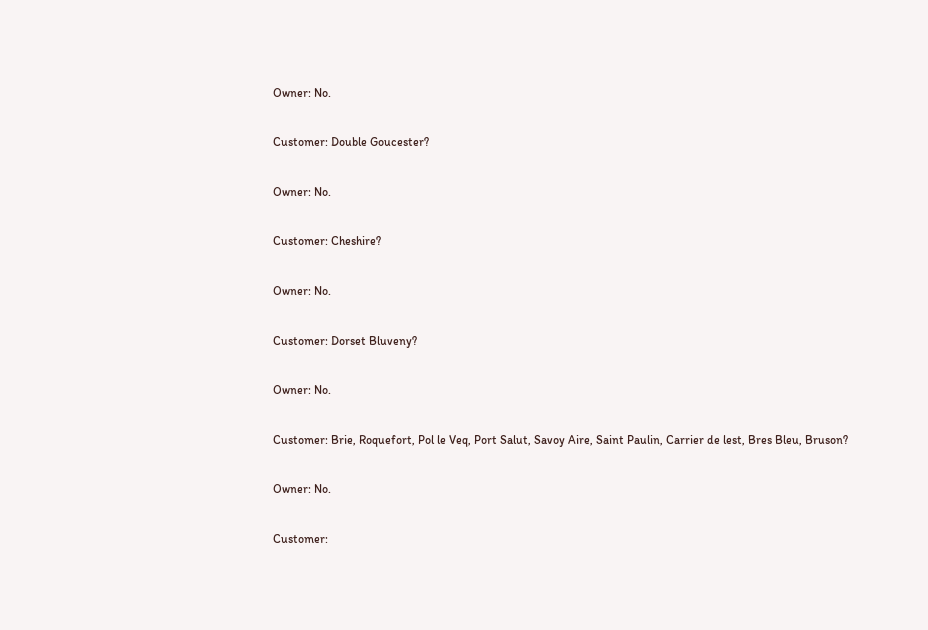Owner: No.

Customer: Double Goucester?

Owner: No.

Customer: Cheshire?

Owner: No.

Customer: Dorset Bluveny?

Owner: No.

Customer: Brie, Roquefort, Pol le Veq, Port Salut, Savoy Aire, Saint Paulin, Carrier de lest, Bres Bleu, Bruson?

Owner: No.

Customer: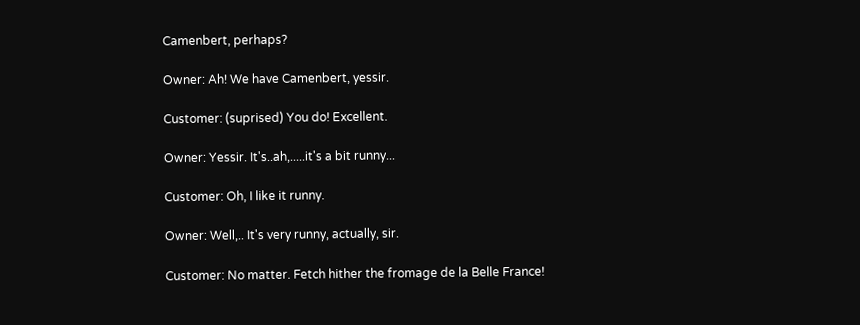Camenbert, perhaps?

Owner: Ah! We have Camenbert, yessir.

Customer: (suprised) You do! Excellent.

Owner: Yessir. It's..ah,.....it's a bit runny...

Customer: Oh, I like it runny.

Owner: Well,.. It's very runny, actually, sir.

Customer: No matter. Fetch hither the fromage de la Belle France!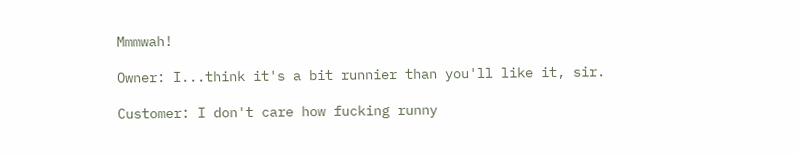Mmmwah!

Owner: I...think it's a bit runnier than you'll like it, sir.

Customer: I don't care how fucking runny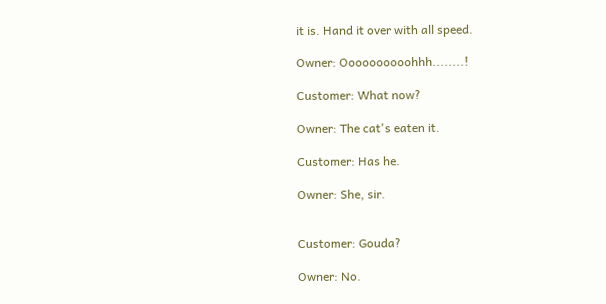it is. Hand it over with all speed.

Owner: Oooooooooohhh........!

Customer: What now?

Owner: The cat's eaten it.

Customer: Has he.

Owner: She, sir.


Customer: Gouda?

Owner: No.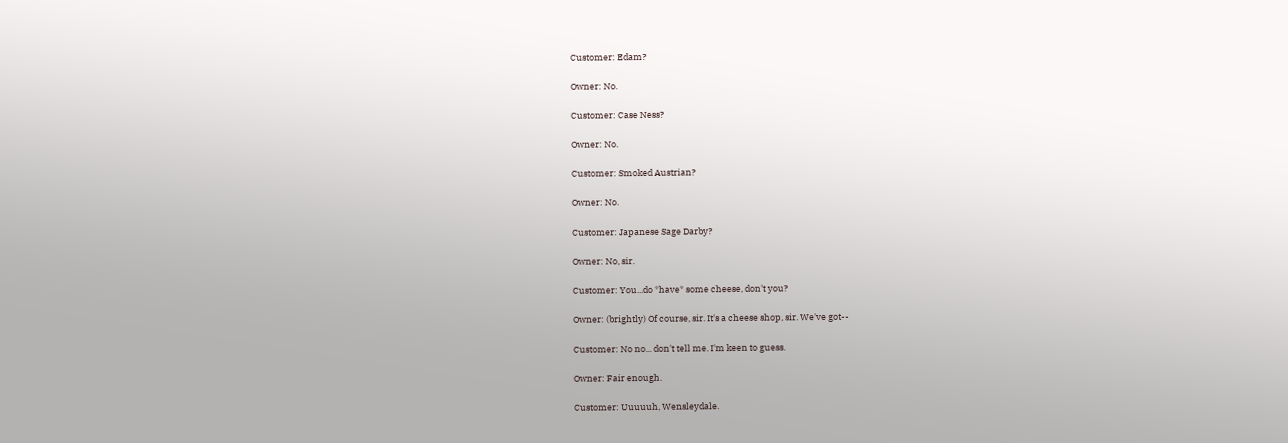Customer: Edam?

Owner: No.

Customer: Case Ness?

Owner: No.

Customer: Smoked Austrian?

Owner: No.

Customer: Japanese Sage Darby?

Owner: No, sir.

Customer: You...do *have* some cheese, don't you?

Owner: (brightly) Of course, sir. It's a cheese shop, sir. We've got--

Customer: No no... don't tell me. I'm keen to guess.

Owner: Fair enough.

Customer: Uuuuuh, Wensleydale.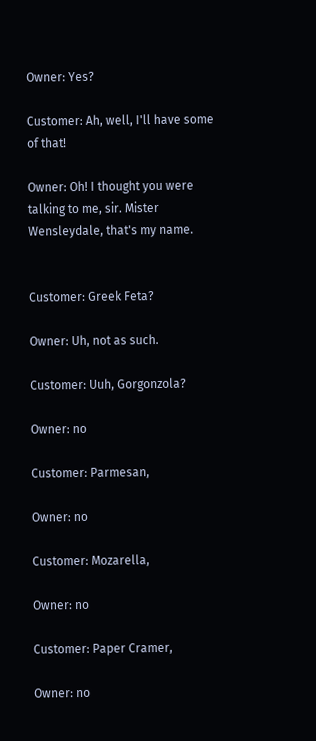Owner: Yes?

Customer: Ah, well, I'll have some of that!

Owner: Oh! I thought you were talking to me, sir. Mister Wensleydale, that's my name.


Customer: Greek Feta?

Owner: Uh, not as such.

Customer: Uuh, Gorgonzola?

Owner: no

Customer: Parmesan,

Owner: no

Customer: Mozarella,

Owner: no

Customer: Paper Cramer,

Owner: no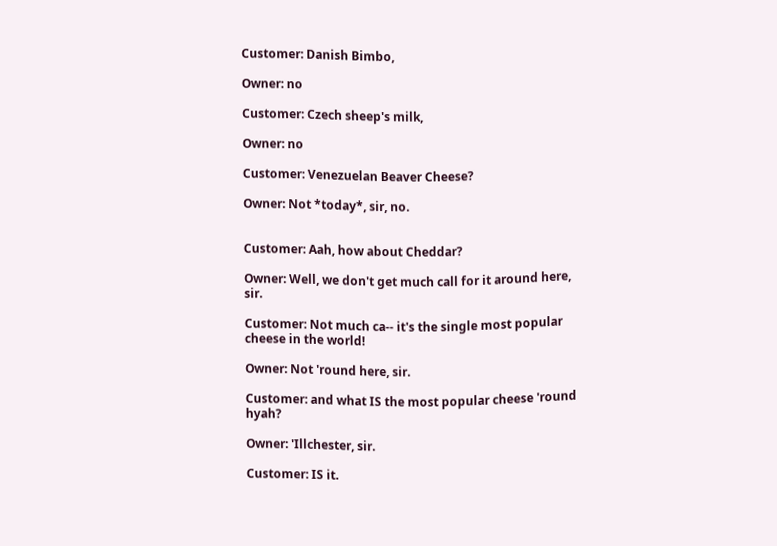Customer: Danish Bimbo,

Owner: no

Customer: Czech sheep's milk,

Owner: no

Customer: Venezuelan Beaver Cheese?

Owner: Not *today*, sir, no.


Customer: Aah, how about Cheddar?

Owner: Well, we don't get much call for it around here, sir.

Customer: Not much ca-- it's the single most popular cheese in the world!

Owner: Not 'round here, sir.

Customer: and what IS the most popular cheese 'round hyah?

Owner: 'Illchester, sir.

Customer: IS it.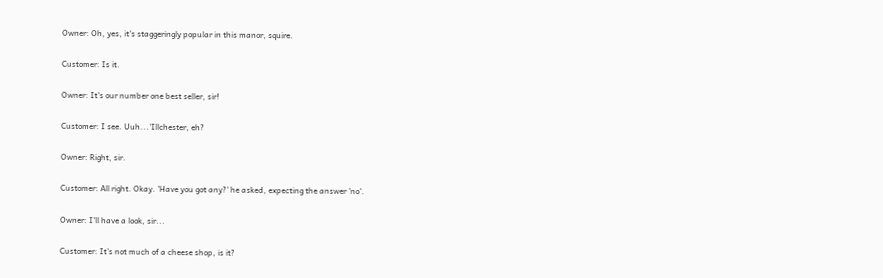Owner: Oh, yes, it's staggeringly popular in this manor, squire.

Customer: Is it.

Owner: It's our number one best seller, sir!

Customer: I see. Uuh...'Illchester, eh?

Owner: Right, sir.

Customer: All right. Okay. 'Have you got any?' he asked, expecting the answer 'no'.

Owner: I'll have a look, sir...

Customer: It's not much of a cheese shop, is it?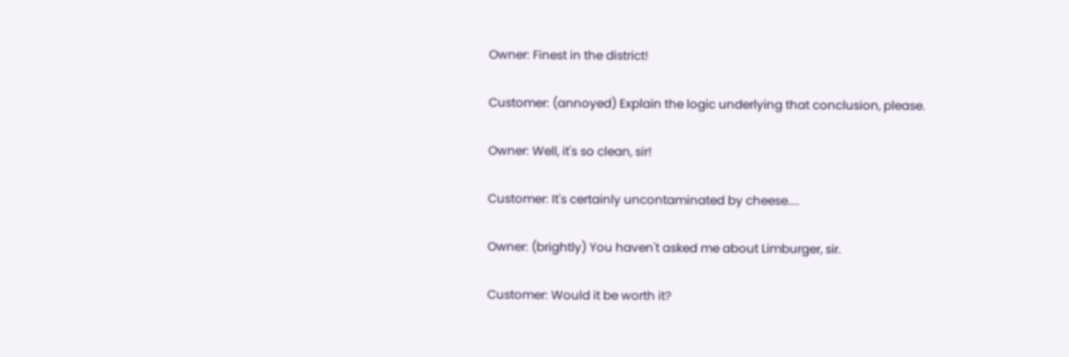Owner: Finest in the district!

Customer: (annoyed) Explain the logic underlying that conclusion, please.

Owner: Well, it's so clean, sir!

Customer: It's certainly uncontaminated by cheese....

Owner: (brightly) You haven't asked me about Limburger, sir.

Customer: Would it be worth it?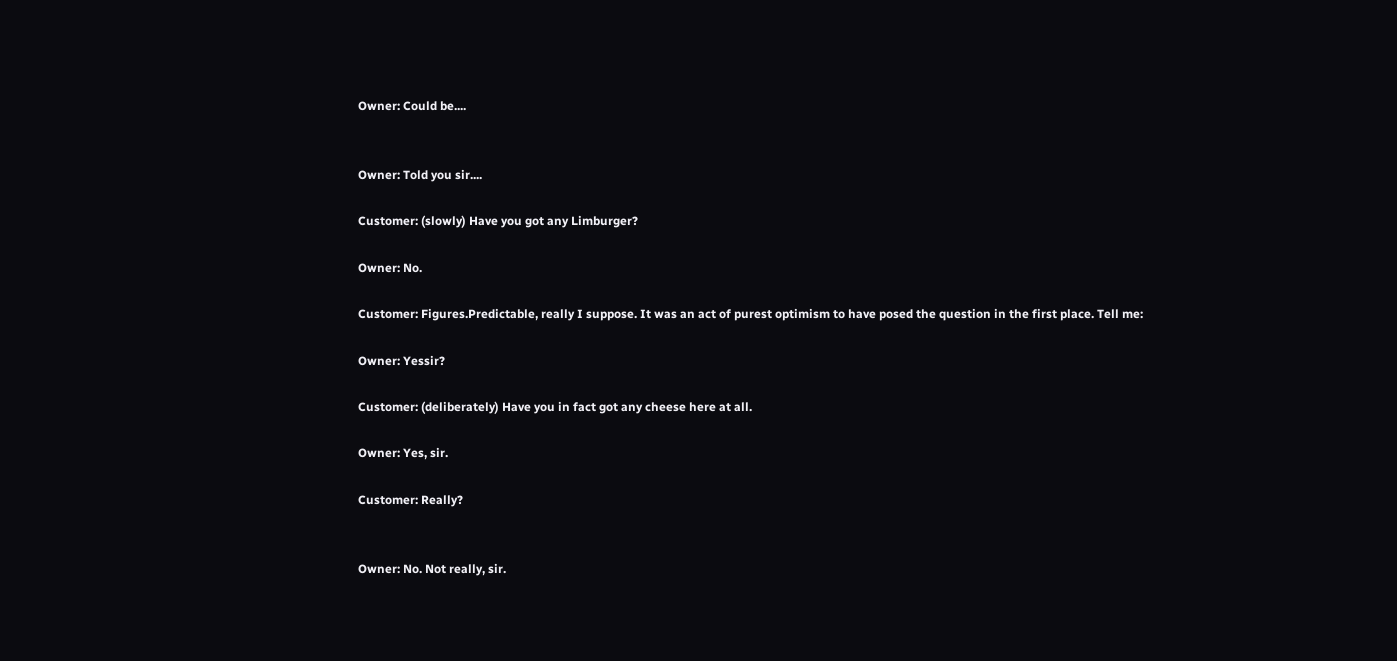Owner: Could be....


Owner: Told you sir....

Customer: (slowly) Have you got any Limburger?

Owner: No.

Customer: Figures.Predictable, really I suppose. It was an act of purest optimism to have posed the question in the first place. Tell me:

Owner: Yessir?

Customer: (deliberately) Have you in fact got any cheese here at all.

Owner: Yes, sir.

Customer: Really?


Owner: No. Not really, sir.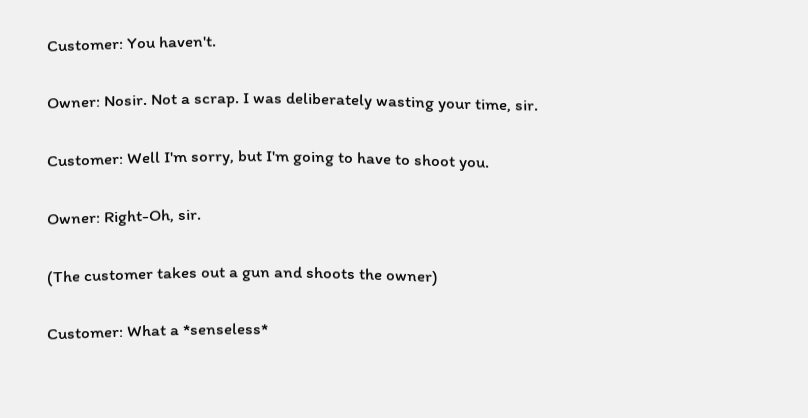Customer: You haven't.

Owner: Nosir. Not a scrap. I was deliberately wasting your time, sir.

Customer: Well I'm sorry, but I'm going to have to shoot you.

Owner: Right-Oh, sir.

(The customer takes out a gun and shoots the owner)

Customer: What a *senseless*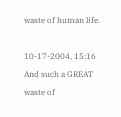waste of human life.

10-17-2004, 15:16
And such a GREAT waste of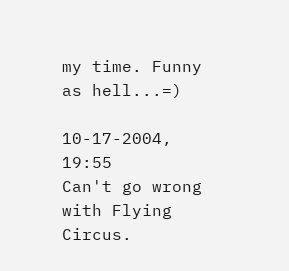my time. Funny as hell...=)

10-17-2004, 19:55
Can't go wrong with Flying Circus.